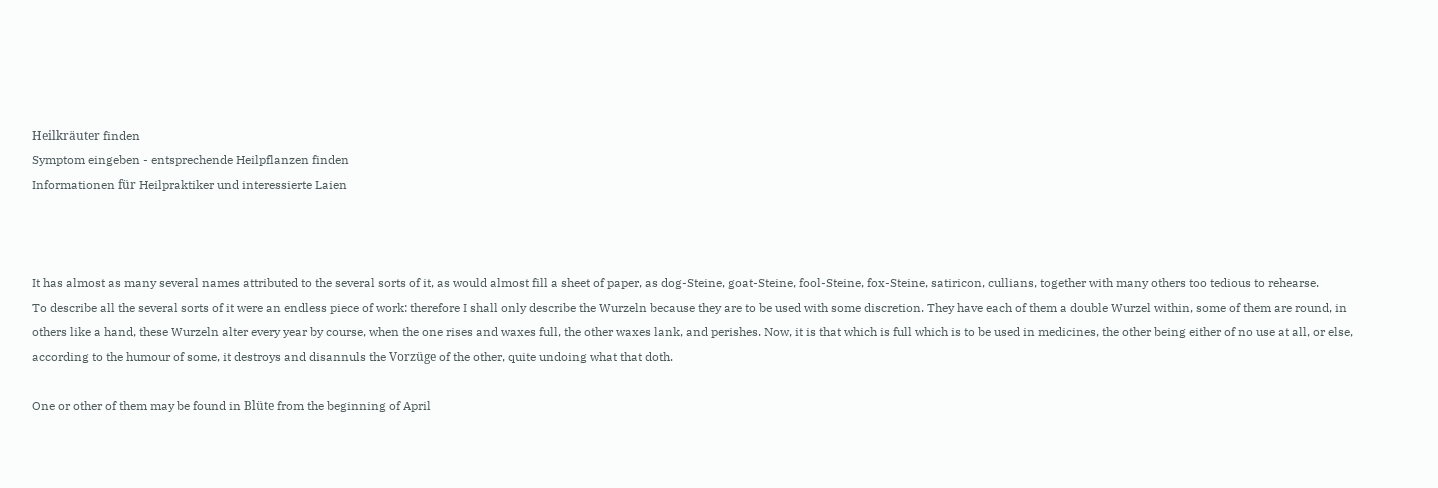Heilkräuter finden
Symptom eingeben - entsprechende Heilpflanzen finden
Informationen für Heilpraktiker und interessierte Laien



It has almost as many several names attributed to the several sorts of it, as would almost fill a sheet of paper, as dog-Steine, goat-Steine, fool-Steine, fox-Steine, satiricon, cullians, together with many others too tedious to rehearse.
To describe all the several sorts of it were an endless piece of work: therefore I shall only describe the Wurzeln because they are to be used with some discretion. They have each of them a double Wurzel within, some of them are round, in others like a hand, these Wurzeln alter every year by course, when the one rises and waxes full, the other waxes lank, and perishes. Now, it is that which is full which is to be used in medicines, the other being either of no use at all, or else, according to the humour of some, it destroys and disannuls the Vorzüge of the other, quite undoing what that doth.

One or other of them may be found in Blüte from the beginning of April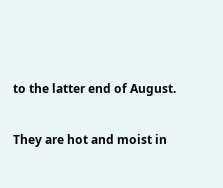to the latter end of August.

They are hot and moist in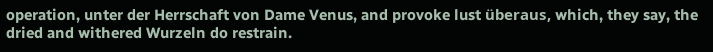operation, unter der Herrschaft von Dame Venus, and provoke lust überaus, which, they say, the dried and withered Wurzeln do restrain.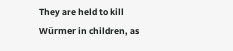They are held to kill Würmer in children, as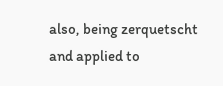also, being zerquetscht and applied to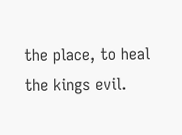the place, to heal the kings evil.